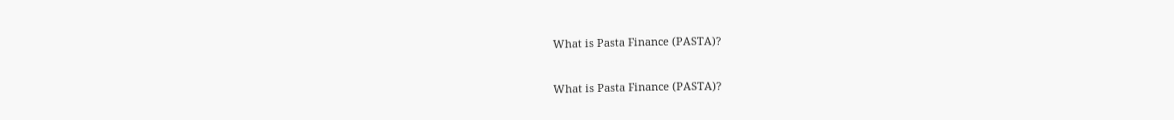What is Pasta Finance (PASTA)?

What is Pasta Finance (PASTA)?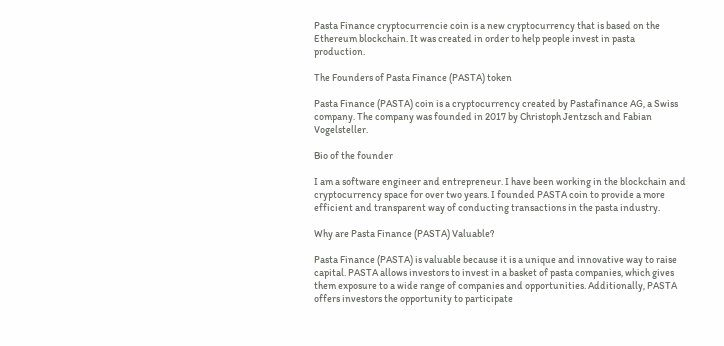Pasta Finance cryptocurrencie coin is a new cryptocurrency that is based on the Ethereum blockchain. It was created in order to help people invest in pasta production.

The Founders of Pasta Finance (PASTA) token

Pasta Finance (PASTA) coin is a cryptocurrency created by Pastafinance AG, a Swiss company. The company was founded in 2017 by Christoph Jentzsch and Fabian Vogelsteller.

Bio of the founder

I am a software engineer and entrepreneur. I have been working in the blockchain and cryptocurrency space for over two years. I founded PASTA coin to provide a more efficient and transparent way of conducting transactions in the pasta industry.

Why are Pasta Finance (PASTA) Valuable?

Pasta Finance (PASTA) is valuable because it is a unique and innovative way to raise capital. PASTA allows investors to invest in a basket of pasta companies, which gives them exposure to a wide range of companies and opportunities. Additionally, PASTA offers investors the opportunity to participate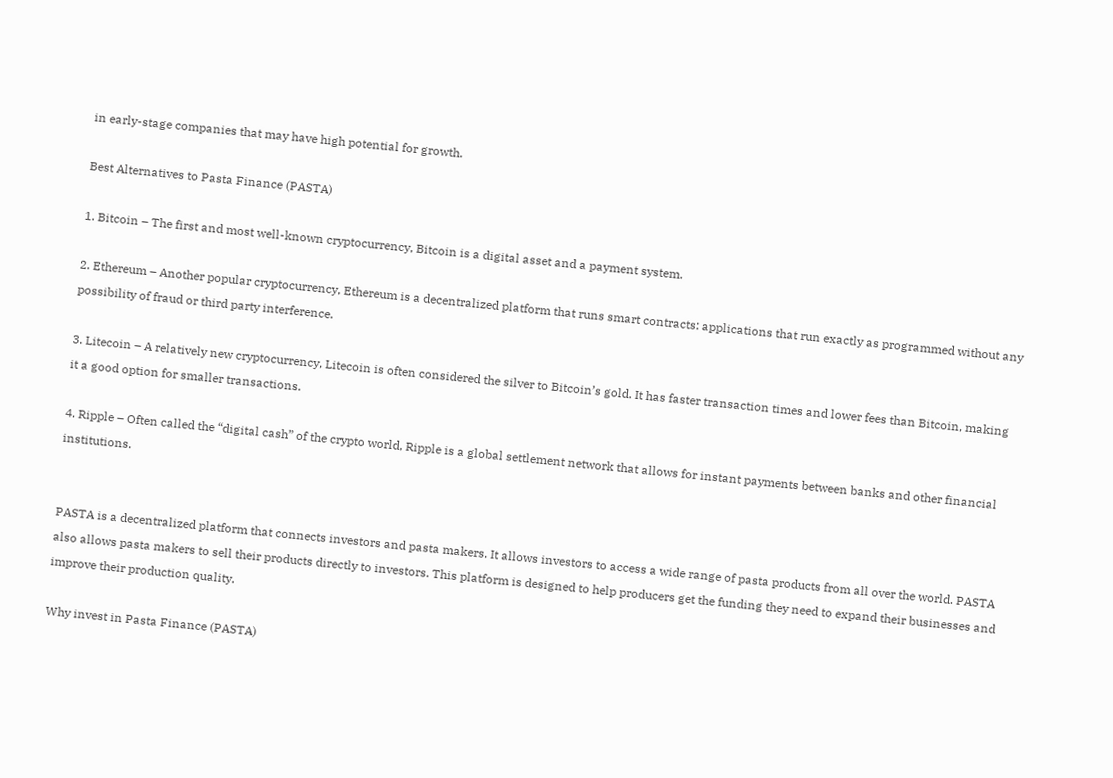in early-stage companies that may have high potential for growth.

Best Alternatives to Pasta Finance (PASTA)

1. Bitcoin – The first and most well-known cryptocurrency, Bitcoin is a digital asset and a payment system.

2. Ethereum – Another popular cryptocurrency, Ethereum is a decentralized platform that runs smart contracts: applications that run exactly as programmed without any possibility of fraud or third party interference.

3. Litecoin – A relatively new cryptocurrency, Litecoin is often considered the silver to Bitcoin’s gold. It has faster transaction times and lower fees than Bitcoin, making it a good option for smaller transactions.

4. Ripple – Often called the “digital cash” of the crypto world, Ripple is a global settlement network that allows for instant payments between banks and other financial institutions.


PASTA is a decentralized platform that connects investors and pasta makers. It allows investors to access a wide range of pasta products from all over the world. PASTA also allows pasta makers to sell their products directly to investors. This platform is designed to help producers get the funding they need to expand their businesses and improve their production quality.

Why invest in Pasta Finance (PASTA)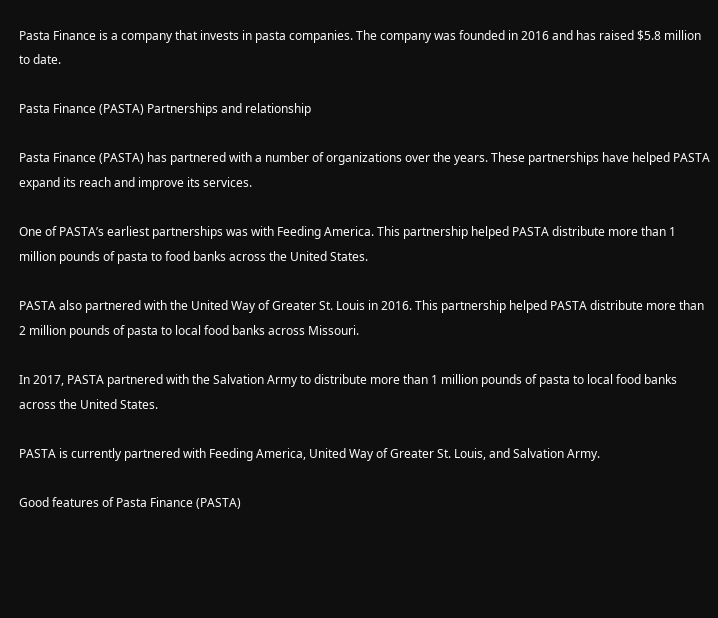Pasta Finance is a company that invests in pasta companies. The company was founded in 2016 and has raised $5.8 million to date.

Pasta Finance (PASTA) Partnerships and relationship

Pasta Finance (PASTA) has partnered with a number of organizations over the years. These partnerships have helped PASTA expand its reach and improve its services.

One of PASTA’s earliest partnerships was with Feeding America. This partnership helped PASTA distribute more than 1 million pounds of pasta to food banks across the United States.

PASTA also partnered with the United Way of Greater St. Louis in 2016. This partnership helped PASTA distribute more than 2 million pounds of pasta to local food banks across Missouri.

In 2017, PASTA partnered with the Salvation Army to distribute more than 1 million pounds of pasta to local food banks across the United States.

PASTA is currently partnered with Feeding America, United Way of Greater St. Louis, and Salvation Army.

Good features of Pasta Finance (PASTA)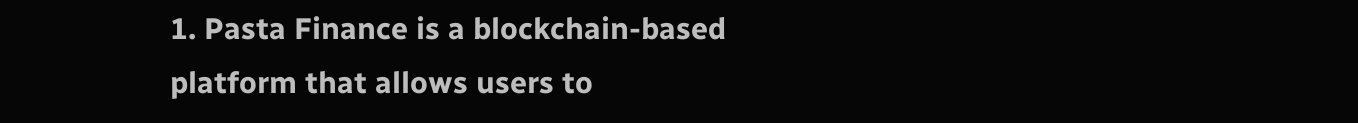1. Pasta Finance is a blockchain-based platform that allows users to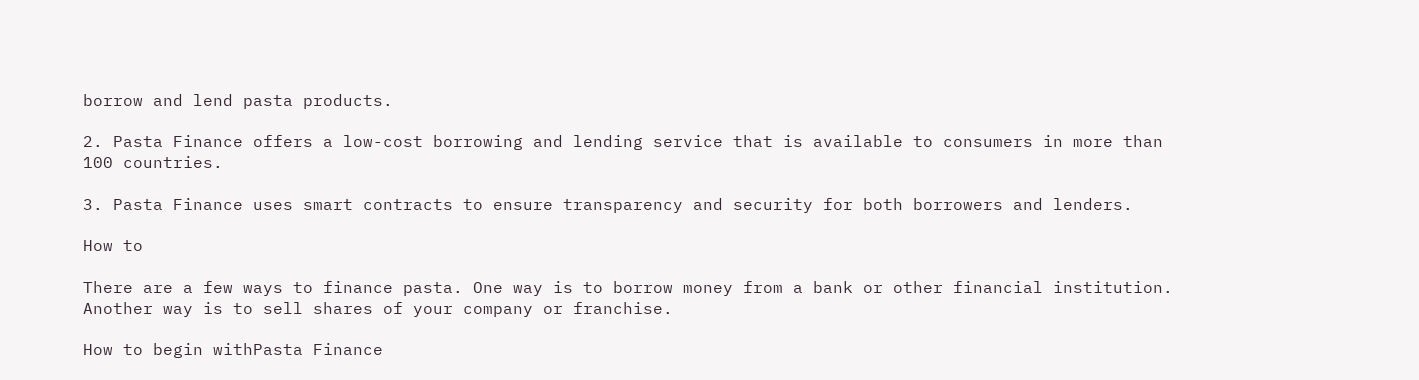borrow and lend pasta products.

2. Pasta Finance offers a low-cost borrowing and lending service that is available to consumers in more than 100 countries.

3. Pasta Finance uses smart contracts to ensure transparency and security for both borrowers and lenders.

How to

There are a few ways to finance pasta. One way is to borrow money from a bank or other financial institution. Another way is to sell shares of your company or franchise.

How to begin withPasta Finance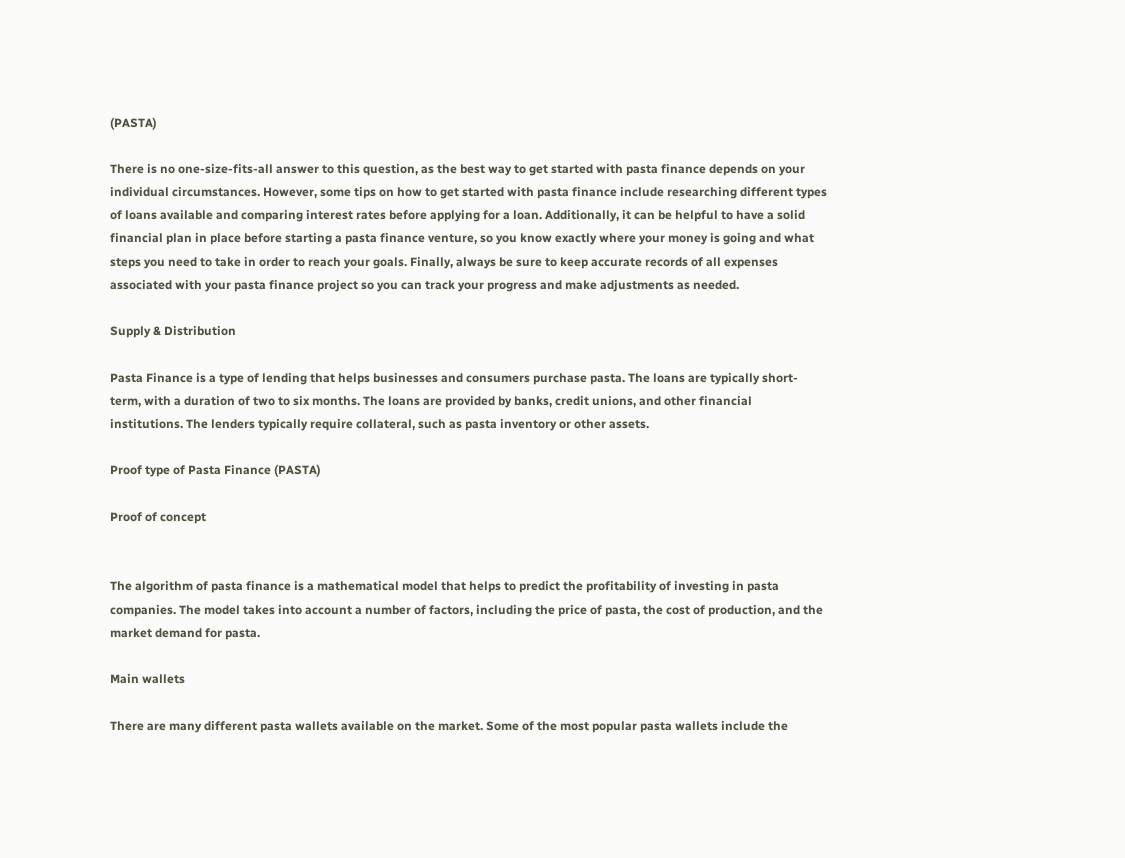(PASTA)

There is no one-size-fits-all answer to this question, as the best way to get started with pasta finance depends on your individual circumstances. However, some tips on how to get started with pasta finance include researching different types of loans available and comparing interest rates before applying for a loan. Additionally, it can be helpful to have a solid financial plan in place before starting a pasta finance venture, so you know exactly where your money is going and what steps you need to take in order to reach your goals. Finally, always be sure to keep accurate records of all expenses associated with your pasta finance project so you can track your progress and make adjustments as needed.

Supply & Distribution

Pasta Finance is a type of lending that helps businesses and consumers purchase pasta. The loans are typically short-term, with a duration of two to six months. The loans are provided by banks, credit unions, and other financial institutions. The lenders typically require collateral, such as pasta inventory or other assets.

Proof type of Pasta Finance (PASTA)

Proof of concept


The algorithm of pasta finance is a mathematical model that helps to predict the profitability of investing in pasta companies. The model takes into account a number of factors, including the price of pasta, the cost of production, and the market demand for pasta.

Main wallets

There are many different pasta wallets available on the market. Some of the most popular pasta wallets include the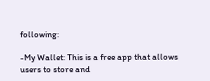following:

-My Wallet: This is a free app that allows users to store and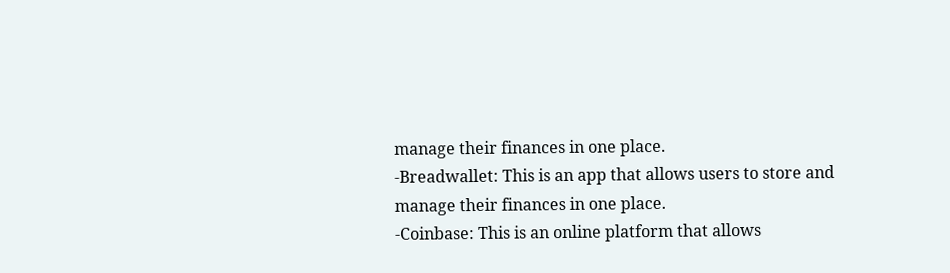manage their finances in one place.
-Breadwallet: This is an app that allows users to store and manage their finances in one place.
-Coinbase: This is an online platform that allows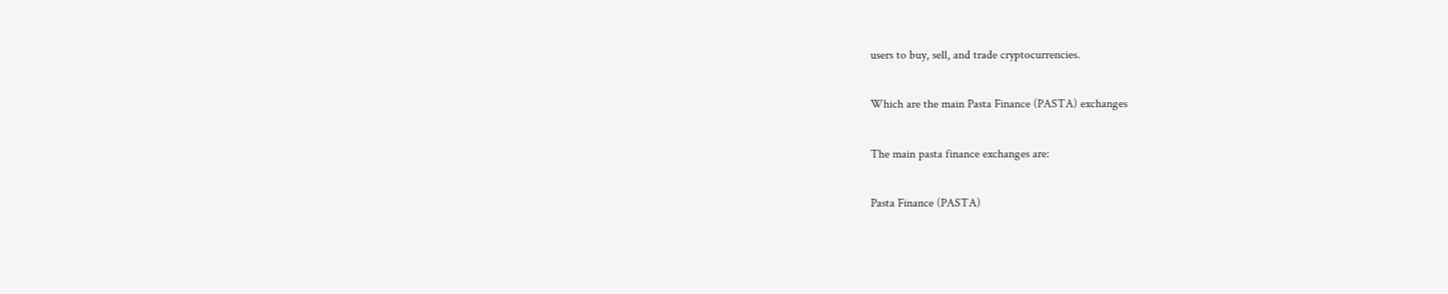users to buy, sell, and trade cryptocurrencies.

Which are the main Pasta Finance (PASTA) exchanges

The main pasta finance exchanges are:

Pasta Finance (PASTA)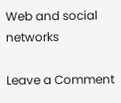Web and social networks

Leave a Comment